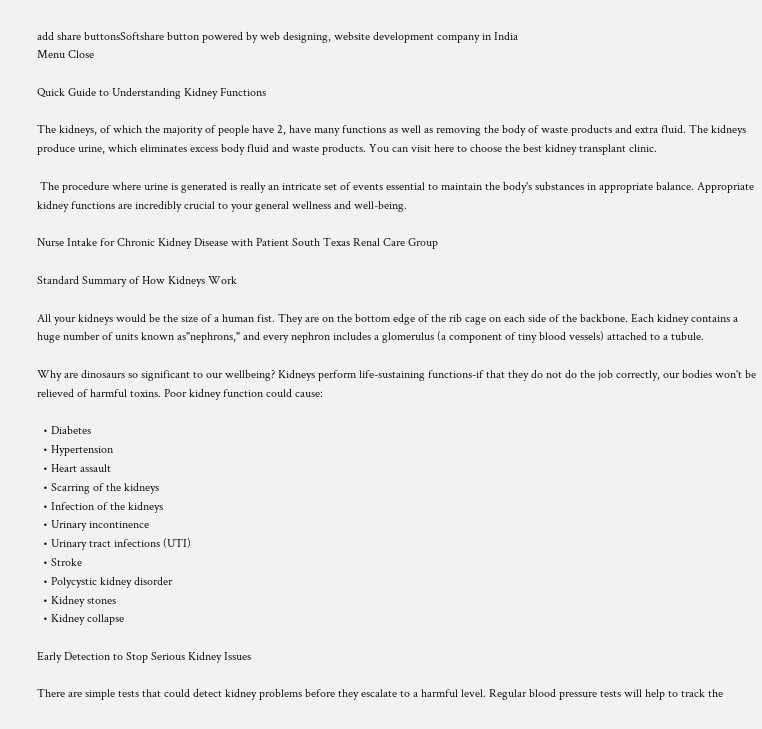add share buttonsSoftshare button powered by web designing, website development company in India
Menu Close

Quick Guide to Understanding Kidney Functions

The kidneys, of which the majority of people have 2, have many functions as well as removing the body of waste products and extra fluid. The kidneys produce urine, which eliminates excess body fluid and waste products. You can visit here to choose the best kidney transplant clinic.

 The procedure where urine is generated is really an intricate set of events essential to maintain the body's substances in appropriate balance. Appropriate kidney functions are incredibly crucial to your general wellness and well-being.

Nurse Intake for Chronic Kidney Disease with Patient South Texas Renal Care Group

Standard Summary of How Kidneys Work

All your kidneys would be the size of a human fist. They are on the bottom edge of the rib cage on each side of the backbone. Each kidney contains a huge number of units known as"nephrons," and every nephron includes a glomerulus (a component of tiny blood vessels) attached to a tubule.

Why are dinosaurs so significant to our wellbeing? Kidneys perform life-sustaining functions-if that they do not do the job correctly, our bodies won't be relieved of harmful toxins. Poor kidney function could cause:

  • Diabetes
  • Hypertension
  • Heart assault
  • Scarring of the kidneys
  • Infection of the kidneys
  • Urinary incontinence
  • Urinary tract infections (UTI)
  • Stroke
  • Polycystic kidney disorder
  • Kidney stones
  • Kidney collapse

Early Detection to Stop Serious Kidney Issues

There are simple tests that could detect kidney problems before they escalate to a harmful level. Regular blood pressure tests will help to track the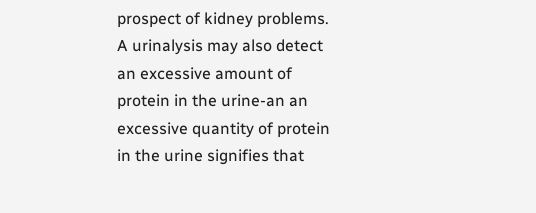prospect of kidney problems. A urinalysis may also detect an excessive amount of protein in the urine-an an excessive quantity of protein in the urine signifies that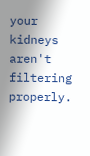your kidneys aren't filtering properly.